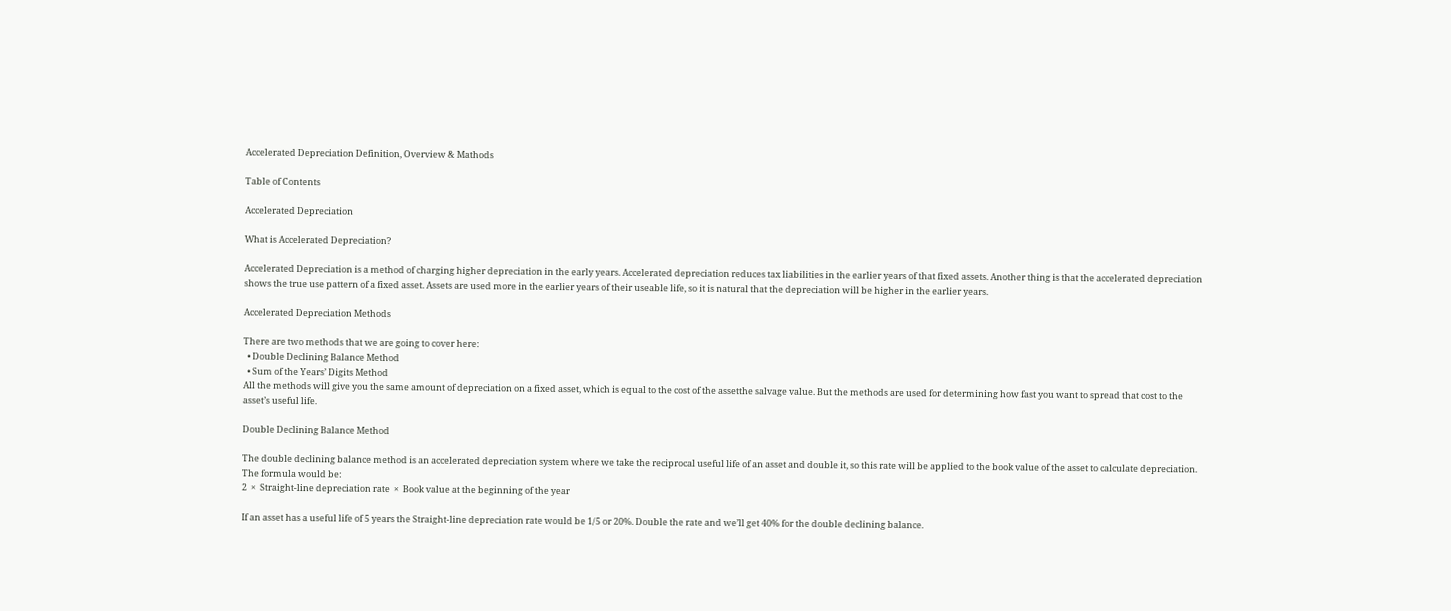Accelerated Depreciation Definition, Overview & Mathods

Table of Contents

Accelerated Depreciation

What is Accelerated Depreciation?

Accelerated Depreciation is a method of charging higher depreciation in the early years. Accelerated depreciation reduces tax liabilities in the earlier years of that fixed assets. Another thing is that the accelerated depreciation shows the true use pattern of a fixed asset. Assets are used more in the earlier years of their useable life, so it is natural that the depreciation will be higher in the earlier years.

Accelerated Depreciation Methods

There are two methods that we are going to cover here:
  • Double Declining Balance Method
  • Sum of the Years’ Digits Method
All the methods will give you the same amount of depreciation on a fixed asset, which is equal to the cost of the assetthe salvage value. But the methods are used for determining how fast you want to spread that cost to the asset’s useful life.

Double Declining Balance Method

The double declining balance method is an accelerated depreciation system where we take the reciprocal useful life of an asset and double it, so this rate will be applied to the book value of the asset to calculate depreciation. The formula would be:
2  ×  Straight-line depreciation rate  ×  Book value at the beginning of the year

If an asset has a useful life of 5 years the Straight-line depreciation rate would be 1/5 or 20%. Double the rate and we’ll get 40% for the double declining balance.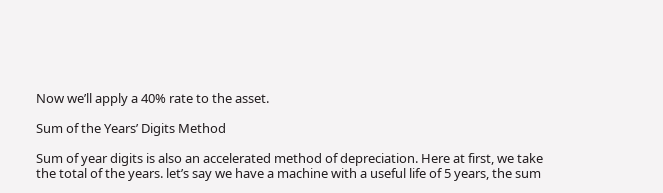Now we’ll apply a 40% rate to the asset.

Sum of the Years’ Digits Method

Sum of year digits is also an accelerated method of depreciation. Here at first, we take the total of the years. let’s say we have a machine with a useful life of 5 years, the sum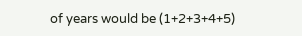of years would be (1+2+3+4+5)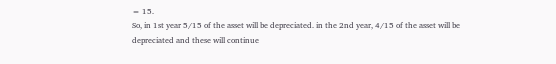= 15.
So, in 1st year 5/15 of the asset will be depreciated. in the 2nd year, 4/15 of the asset will be depreciated and these will continue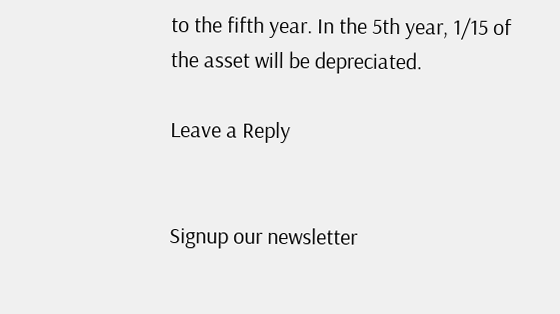to the fifth year. In the 5th year, 1/15 of the asset will be depreciated.

Leave a Reply


Signup our newsletter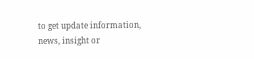to get update information, news, insight or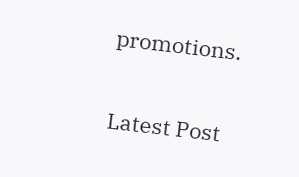promotions.

Latest Post